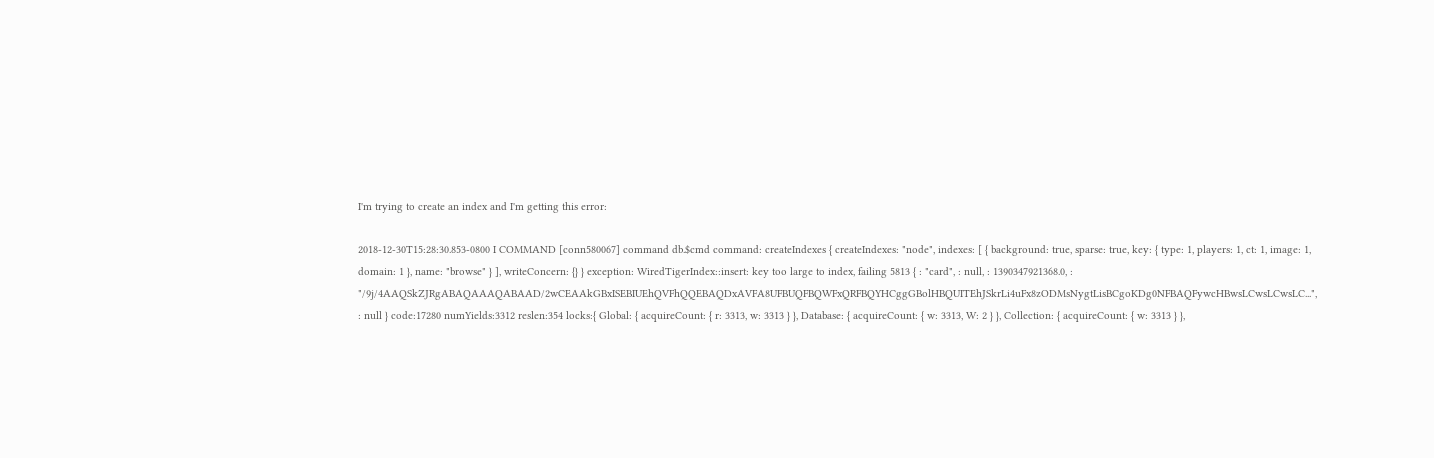I'm trying to create an index and I'm getting this error:

2018-12-30T15:28:30.853-0800 I COMMAND [conn580067] command db.$cmd command: createIndexes { createIndexes: "node", indexes: [ { background: true, sparse: true, key: { type: 1, players: 1, ct: 1, image: 1, domain: 1 }, name: "browse" } ], writeConcern: {} } exception: WiredTigerIndex::insert: key too large to index, failing 5813 { : "card", : null, : 1390347921368.0, : "/9j/4AAQSkZJRgABAQAAAQABAAD/2wCEAAkGBxISEBIUEhQVFhQQEBAQDxAVFA8UFBUQFBQWFxQRFBQYHCggGBolHBQUITEhJSkrLi4uFx8zODMsNygtLisBCgoKDg0NFBAQFywcHBwsLCwsLCwsLC...", : null } code:17280 numYields:3312 reslen:354 locks:{ Global: { acquireCount: { r: 3313, w: 3313 } }, Database: { acquireCount: { w: 3313, W: 2 } }, Collection: { acquireCount: { w: 3313 } },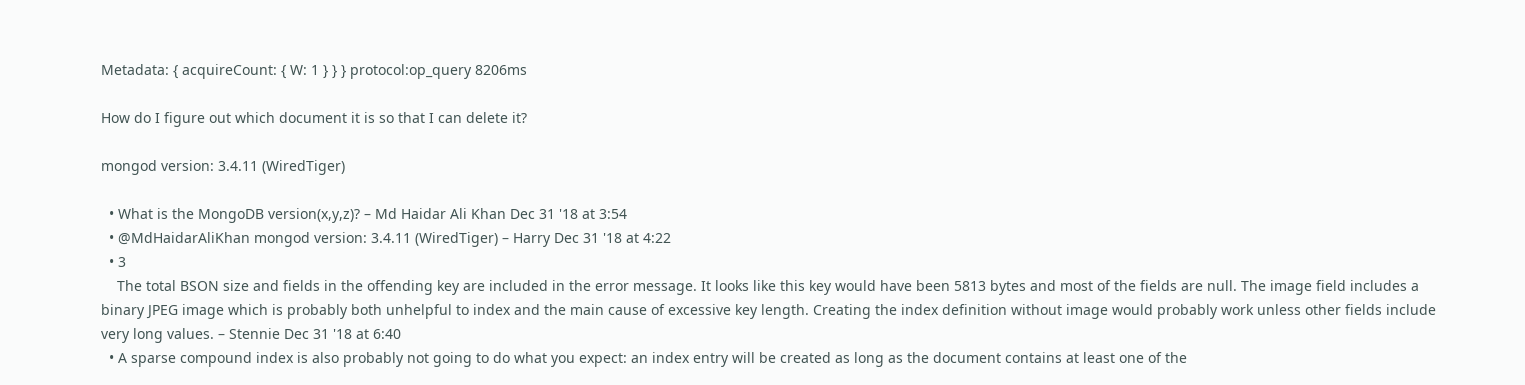Metadata: { acquireCount: { W: 1 } } } protocol:op_query 8206ms

How do I figure out which document it is so that I can delete it?

mongod version: 3.4.11 (WiredTiger)

  • What is the MongoDB version(x,y,z)? – Md Haidar Ali Khan Dec 31 '18 at 3:54
  • @MdHaidarAliKhan mongod version: 3.4.11 (WiredTiger) – Harry Dec 31 '18 at 4:22
  • 3
    The total BSON size and fields in the offending key are included in the error message. It looks like this key would have been 5813 bytes and most of the fields are null. The image field includes a binary JPEG image which is probably both unhelpful to index and the main cause of excessive key length. Creating the index definition without image would probably work unless other fields include very long values. – Stennie Dec 31 '18 at 6:40
  • A sparse compound index is also probably not going to do what you expect: an index entry will be created as long as the document contains at least one of the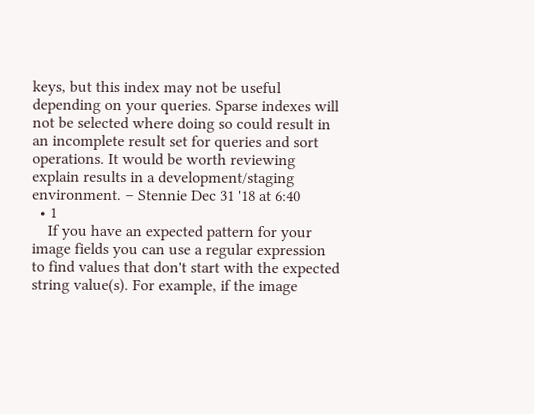keys, but this index may not be useful depending on your queries. Sparse indexes will not be selected where doing so could result in an incomplete result set for queries and sort operations. It would be worth reviewing explain results in a development/staging environment. – Stennie Dec 31 '18 at 6:40
  • 1
    If you have an expected pattern for your image fields you can use a regular expression to find values that don't start with the expected string value(s). For example, if the image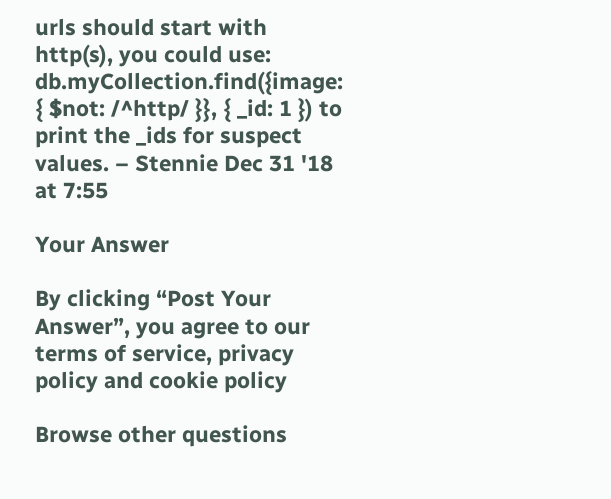urls should start with http(s), you could use: db.myCollection.find({image: { $not: /^http/ }}, { _id: 1 }) to print the _ids for suspect values. – Stennie Dec 31 '18 at 7:55

Your Answer

By clicking “Post Your Answer”, you agree to our terms of service, privacy policy and cookie policy

Browse other questions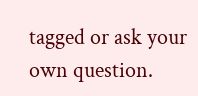tagged or ask your own question.